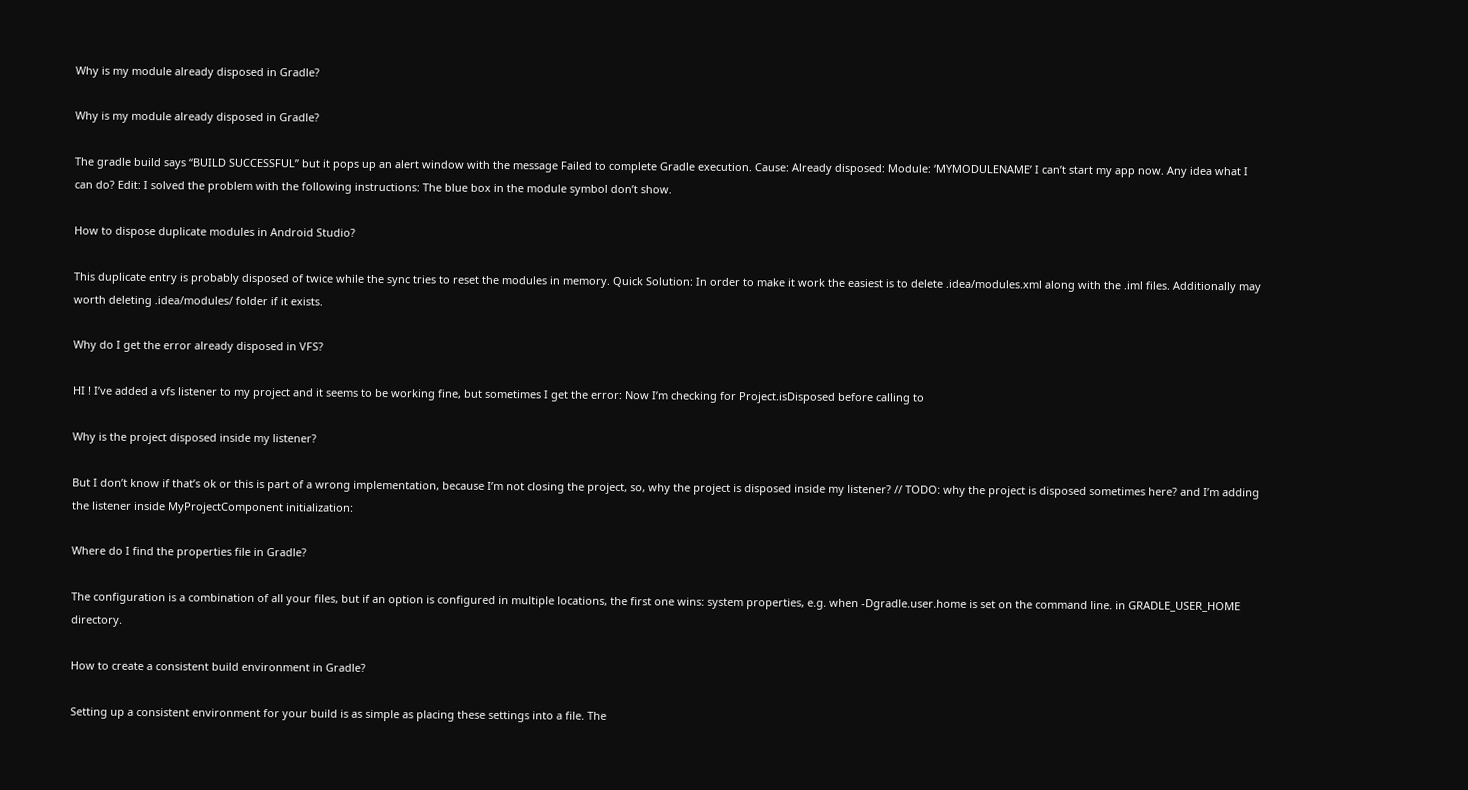Why is my module already disposed in Gradle?

Why is my module already disposed in Gradle?

The gradle build says “BUILD SUCCESSFUL” but it pops up an alert window with the message Failed to complete Gradle execution. Cause: Already disposed: Module: ‘MYMODULENAME’ I can’t start my app now. Any idea what I can do? Edit: I solved the problem with the following instructions: The blue box in the module symbol don’t show.

How to dispose duplicate modules in Android Studio?

This duplicate entry is probably disposed of twice while the sync tries to reset the modules in memory. Quick Solution: In order to make it work the easiest is to delete .idea/modules.xml along with the .iml files. Additionally may worth deleting .idea/modules/ folder if it exists.

Why do I get the error already disposed in VFS?

HI ! I’ve added a vfs listener to my project and it seems to be working fine, but sometimes I get the error: Now I’m checking for Project.isDisposed before calling to

Why is the project disposed inside my listener?

But I don’t know if that’s ok or this is part of a wrong implementation, because I’m not closing the project, so, why the project is disposed inside my listener? // TODO: why the project is disposed sometimes here? and I’m adding the listener inside MyProjectComponent initialization:

Where do I find the properties file in Gradle?

The configuration is a combination of all your files, but if an option is configured in multiple locations, the first one wins: system properties, e.g. when -Dgradle.user.home is set on the command line. in GRADLE_USER_HOME directory.

How to create a consistent build environment in Gradle?

Setting up a consistent environment for your build is as simple as placing these settings into a file. The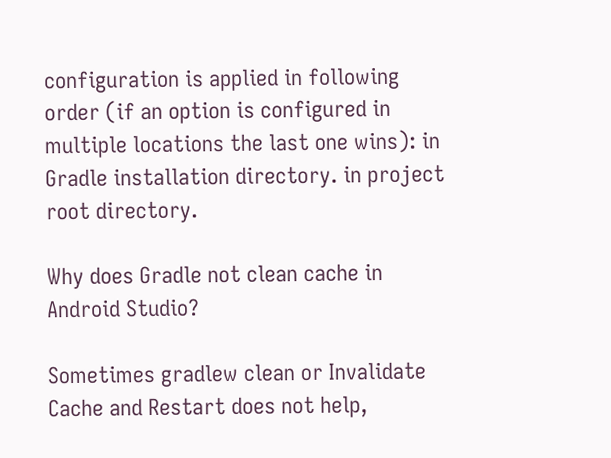configuration is applied in following order (if an option is configured in multiple locations the last one wins): in Gradle installation directory. in project root directory.

Why does Gradle not clean cache in Android Studio?

Sometimes gradlew clean or Invalidate Cache and Restart does not help,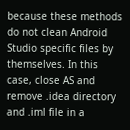because these methods do not clean Android Studio specific files by themselves. In this case, close AS and remove .idea directory and .iml file in a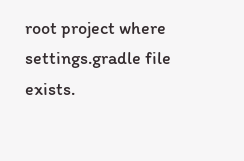root project where settings.gradle file exists.